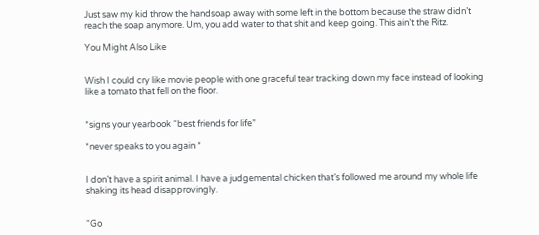Just saw my kid throw the handsoap away with some left in the bottom because the straw didn’t reach the soap anymore. Um, you add water to that shit and keep going. This ain’t the Ritz.

You Might Also Like


Wish I could cry like movie people with one graceful tear tracking down my face instead of looking like a tomato that fell on the floor.


*signs your yearbook “best friends for life”

*never speaks to you again *


I don’t have a spirit animal. I have a judgemental chicken that’s followed me around my whole life shaking its head disapprovingly.


“Go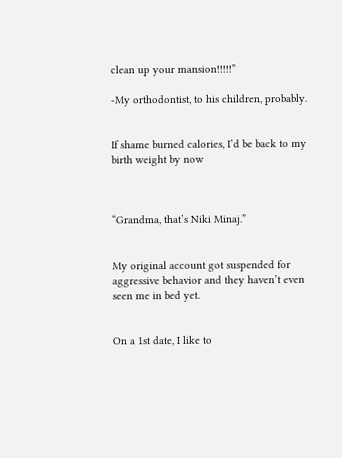clean up your mansion!!!!!”

-My orthodontist, to his children, probably.


If shame burned calories, I’d be back to my birth weight by now



“Grandma, that’s Niki Minaj.”


My original account got suspended for aggressive behavior and they haven’t even seen me in bed yet.


On a 1st date, I like to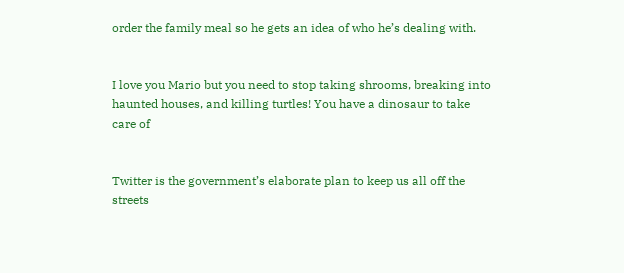order the family meal so he gets an idea of who he’s dealing with.


I love you Mario but you need to stop taking shrooms, breaking into haunted houses, and killing turtles! You have a dinosaur to take care of


Twitter is the government’s elaborate plan to keep us all off the streets